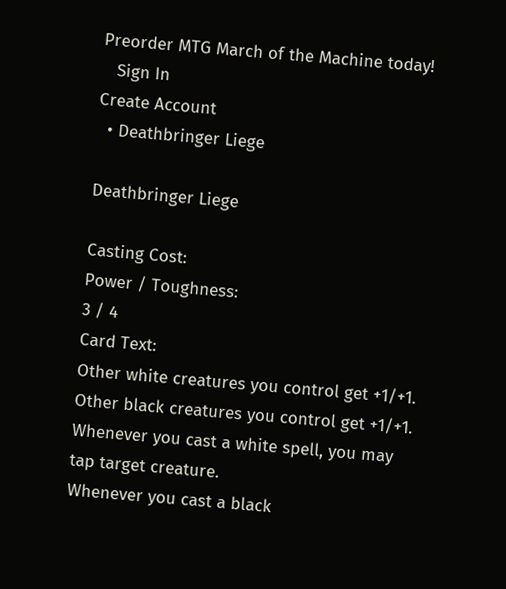Preorder MTG March of the Machine today!
   Sign In
Create Account
  • Deathbringer Liege

Deathbringer Liege

Casting Cost:
Power / Toughness:
3 / 4
Card Text:
Other white creatures you control get +1/+1.
Other black creatures you control get +1/+1.
Whenever you cast a white spell, you may tap target creature.
Whenever you cast a black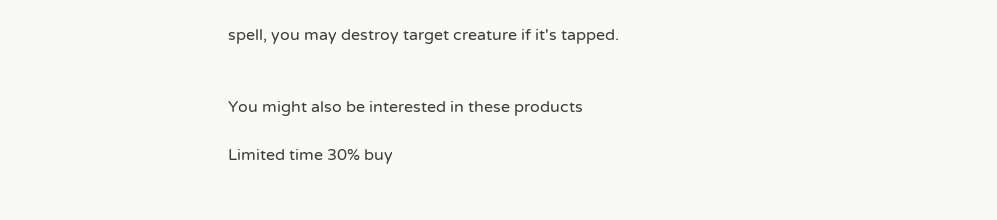spell, you may destroy target creature if it's tapped.


You might also be interested in these products

Limited time 30% buy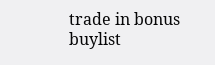trade in bonus buylist